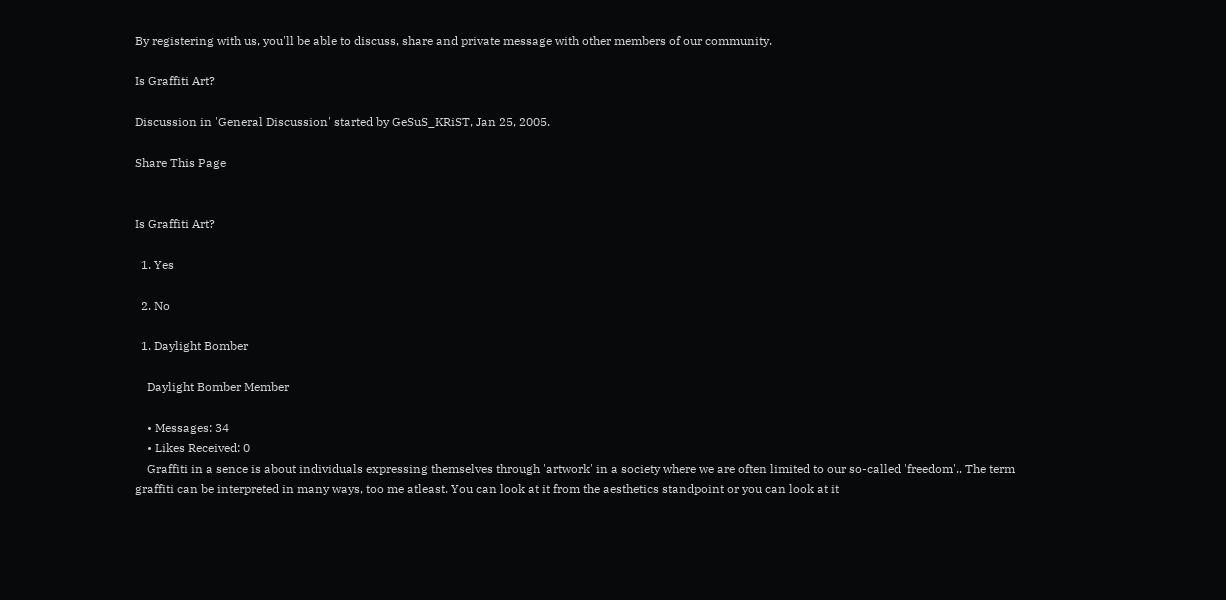By registering with us, you'll be able to discuss, share and private message with other members of our community.

Is Graffiti Art?

Discussion in 'General Discussion' started by GeSuS_KRiST, Jan 25, 2005.

Share This Page


Is Graffiti Art?

  1. Yes

  2. No

  1. Daylight Bomber

    Daylight Bomber Member

    • Messages: 34
    • Likes Received: 0
    Graffiti in a sence is about individuals expressing themselves through 'artwork' in a society where we are often limited to our so-called 'freedom'.. The term graffiti can be interpreted in many ways, too me atleast. You can look at it from the aesthetics standpoint or you can look at it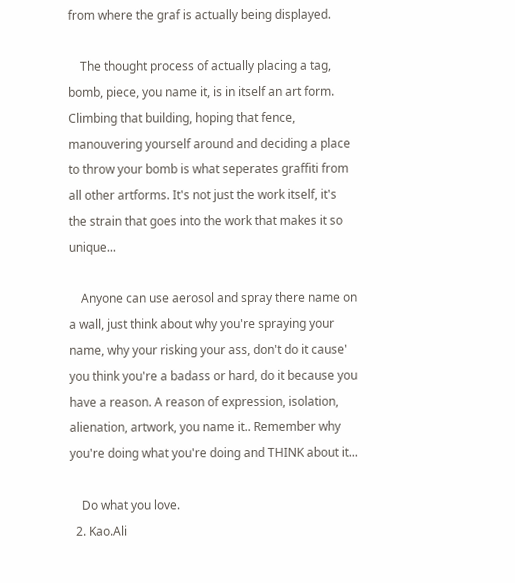from where the graf is actually being displayed.

    The thought process of actually placing a tag, bomb, piece, you name it, is in itself an art form. Climbing that building, hoping that fence, manouvering yourself around and deciding a place to throw your bomb is what seperates graffiti from all other artforms. It's not just the work itself, it's the strain that goes into the work that makes it so unique...

    Anyone can use aerosol and spray there name on a wall, just think about why you're spraying your name, why your risking your ass, don't do it cause' you think you're a badass or hard, do it because you have a reason. A reason of expression, isolation, alienation, artwork, you name it.. Remember why you're doing what you're doing and THINK about it...

    Do what you love.
  2. Kao.Ali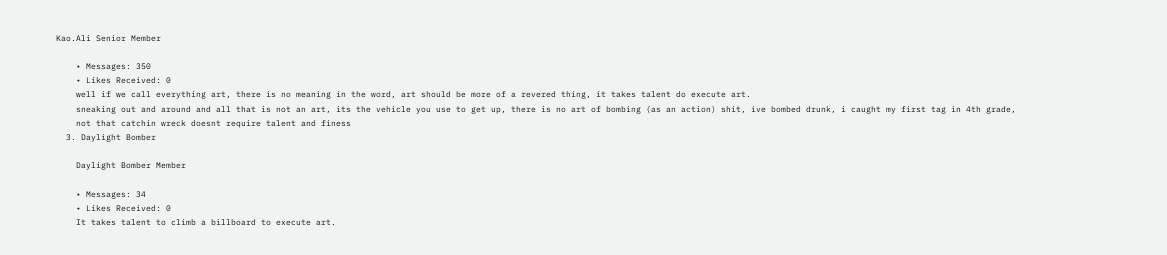Kao.Ali Senior Member

    • Messages: 350
    • Likes Received: 0
    well if we call everything art, there is no meaning in the word, art should be more of a revered thing, it takes talent do execute art.
    sneaking out and around and all that is not an art, its the vehicle you use to get up, there is no art of bombing (as an action) shit, ive bombed drunk, i caught my first tag in 4th grade,
    not that catchin wreck doesnt require talent and finess
  3. Daylight Bomber

    Daylight Bomber Member

    • Messages: 34
    • Likes Received: 0
    It takes talent to climb a billboard to execute art.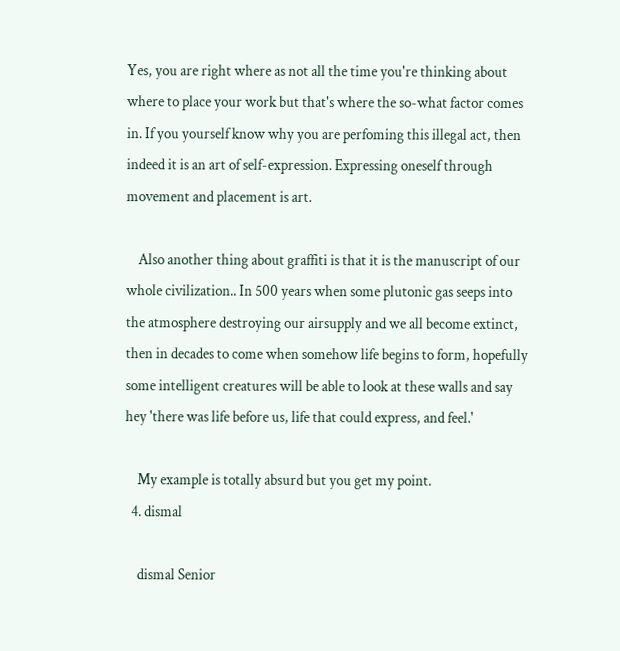Yes, you are right where as not all the time you're thinking about where to place your work but that's where the so-what factor comes in. If you yourself know why you are perfoming this illegal act, then indeed it is an art of self-expression. Expressing oneself through movement and placement is art.

    Also another thing about graffiti is that it is the manuscript of our whole civilization.. In 500 years when some plutonic gas seeps into the atmosphere destroying our airsupply and we all become extinct, then in decades to come when somehow life begins to form, hopefully some intelligent creatures will be able to look at these walls and say hey 'there was life before us, life that could express, and feel.'

    My example is totally absurd but you get my point.
  4. dismal

    dismal Senior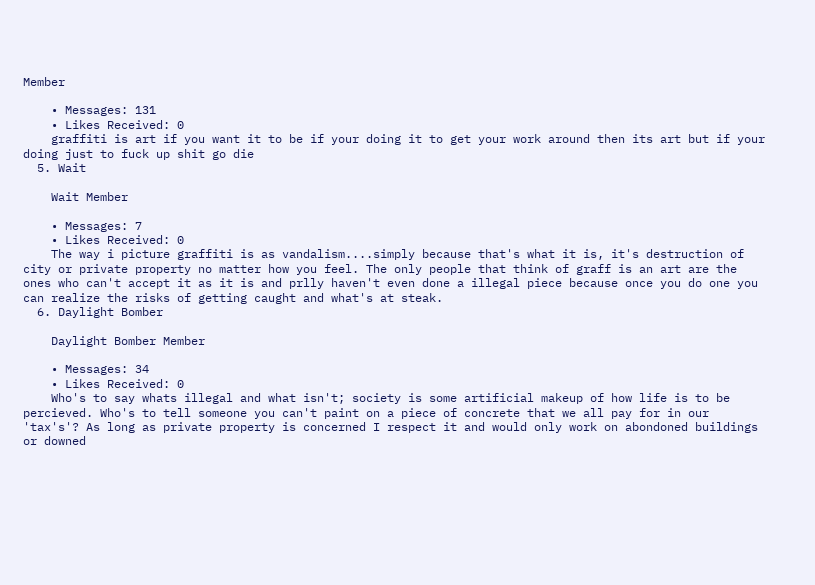Member

    • Messages: 131
    • Likes Received: 0
    graffiti is art if you want it to be if your doing it to get your work around then its art but if your doing just to fuck up shit go die
  5. Wait

    Wait Member

    • Messages: 7
    • Likes Received: 0
    The way i picture graffiti is as vandalism....simply because that's what it is, it's destruction of city or private property no matter how you feel. The only people that think of graff is an art are the ones who can't accept it as it is and prlly haven't even done a illegal piece because once you do one you can realize the risks of getting caught and what's at steak.
  6. Daylight Bomber

    Daylight Bomber Member

    • Messages: 34
    • Likes Received: 0
    Who's to say whats illegal and what isn't; society is some artificial makeup of how life is to be percieved. Who's to tell someone you can't paint on a piece of concrete that we all pay for in our 'tax's'? As long as private property is concerned I respect it and would only work on abondoned buildings or downed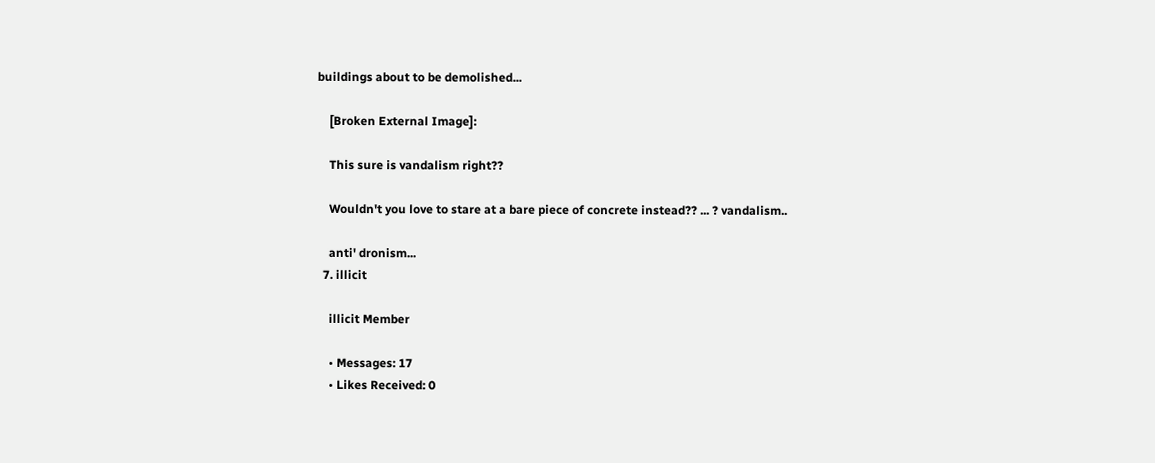buildings about to be demolished...

    [Broken External Image]:

    This sure is vandalism right??

    Wouldn't you love to stare at a bare piece of concrete instead?? ... ? vandalism..

    anti' dronism...
  7. illicit

    illicit Member

    • Messages: 17
    • Likes Received: 0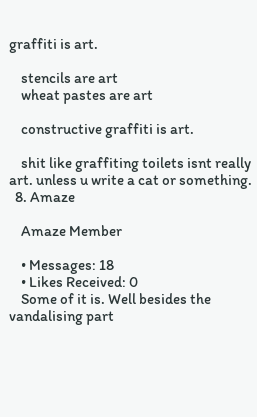graffiti is art.

    stencils are art
    wheat pastes are art

    constructive graffiti is art.

    shit like graffiting toilets isnt really art. unless u write a cat or something.
  8. Amaze

    Amaze Member

    • Messages: 18
    • Likes Received: 0
    Some of it is. Well besides the vandalising part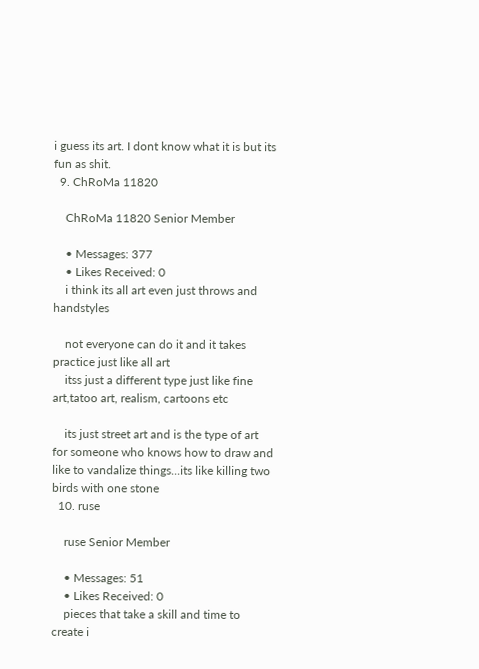i guess its art. I dont know what it is but its fun as shit.
  9. ChRoMa 11820

    ChRoMa 11820 Senior Member

    • Messages: 377
    • Likes Received: 0
    i think its all art even just throws and handstyles

    not everyone can do it and it takes practice just like all art
    itss just a different type just like fine art,tatoo art, realism, cartoons etc

    its just street art and is the type of art for someone who knows how to draw and like to vandalize things...its like killing two birds with one stone
  10. ruse

    ruse Senior Member

    • Messages: 51
    • Likes Received: 0
    pieces that take a skill and time to create i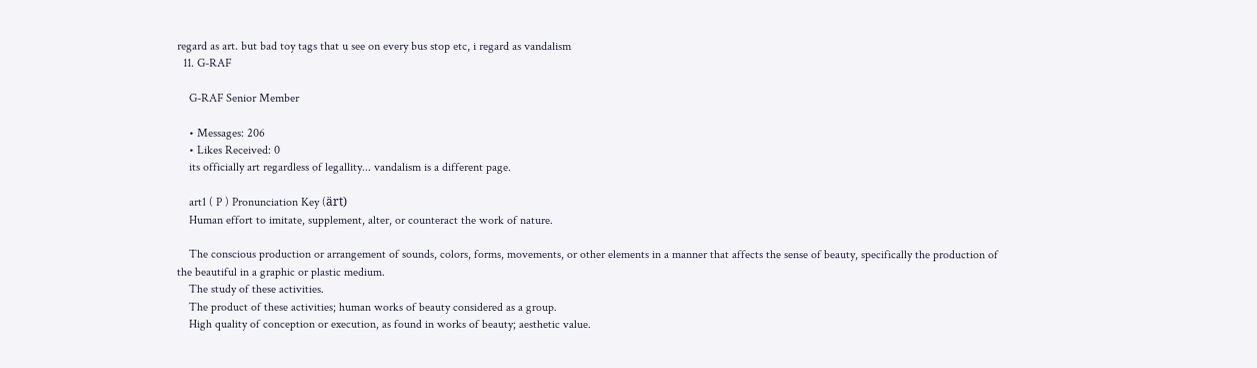regard as art. but bad toy tags that u see on every bus stop etc, i regard as vandalism
  11. G-RAF

    G-RAF Senior Member

    • Messages: 206
    • Likes Received: 0
    its officially art regardless of legallity... vandalism is a different page.

    art1 ( P ) Pronunciation Key (ärt)
    Human effort to imitate, supplement, alter, or counteract the work of nature.

    The conscious production or arrangement of sounds, colors, forms, movements, or other elements in a manner that affects the sense of beauty, specifically the production of the beautiful in a graphic or plastic medium.
    The study of these activities.
    The product of these activities; human works of beauty considered as a group.
    High quality of conception or execution, as found in works of beauty; aesthetic value.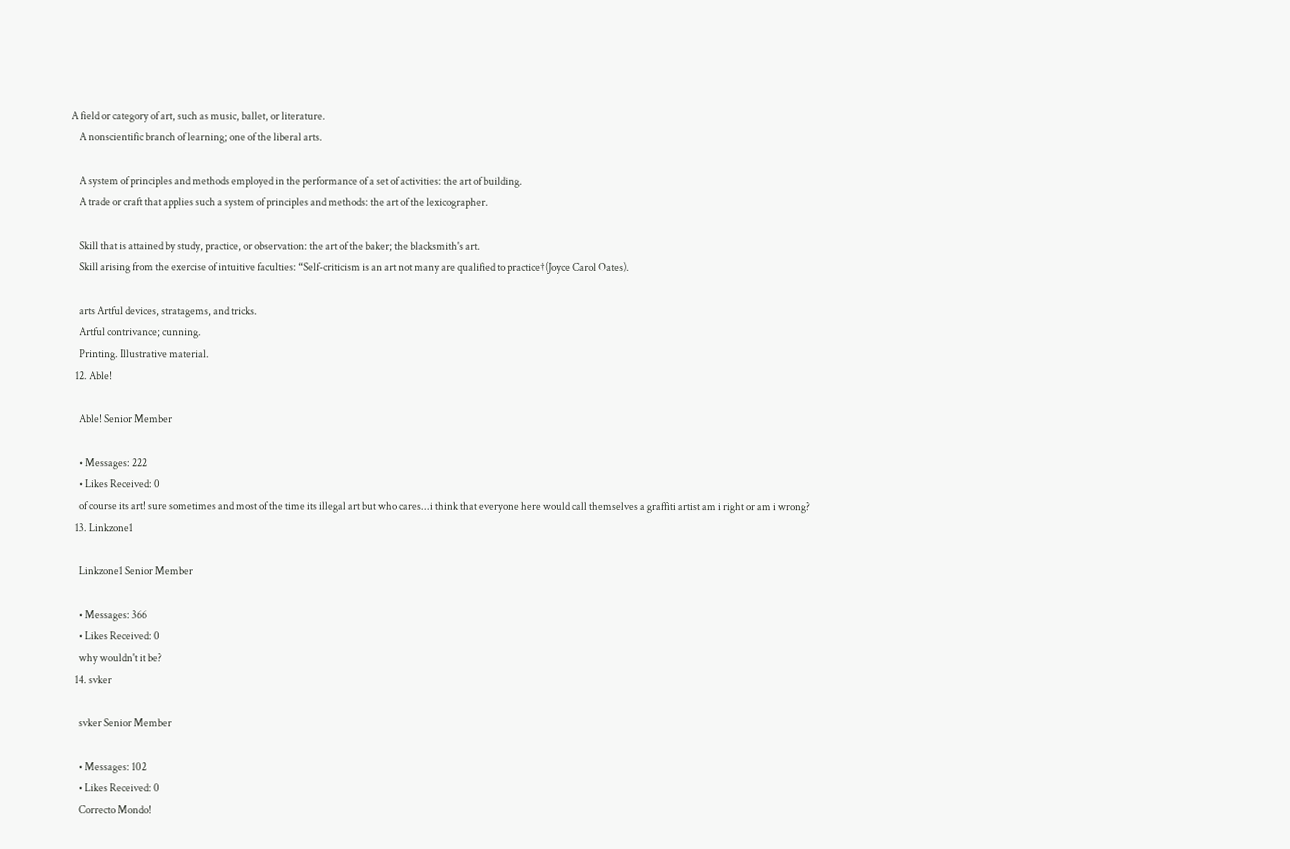A field or category of art, such as music, ballet, or literature.
    A nonscientific branch of learning; one of the liberal arts.

    A system of principles and methods employed in the performance of a set of activities: the art of building.
    A trade or craft that applies such a system of principles and methods: the art of the lexicographer.

    Skill that is attained by study, practice, or observation: the art of the baker; the blacksmith's art.
    Skill arising from the exercise of intuitive faculties: “Self-criticism is an art not many are qualified to practice†(Joyce Carol Oates).

    arts Artful devices, stratagems, and tricks.
    Artful contrivance; cunning.
    Printing. Illustrative material.
  12. Able!

    Able! Senior Member

    • Messages: 222
    • Likes Received: 0
    of course its art! sure sometimes and most of the time its illegal art but who cares...i think that everyone here would call themselves a graffiti artist am i right or am i wrong?
  13. Linkzone1

    Linkzone1 Senior Member

    • Messages: 366
    • Likes Received: 0
    why wouldn't it be?
  14. svker

    svker Senior Member

    • Messages: 102
    • Likes Received: 0
    Correcto Mondo!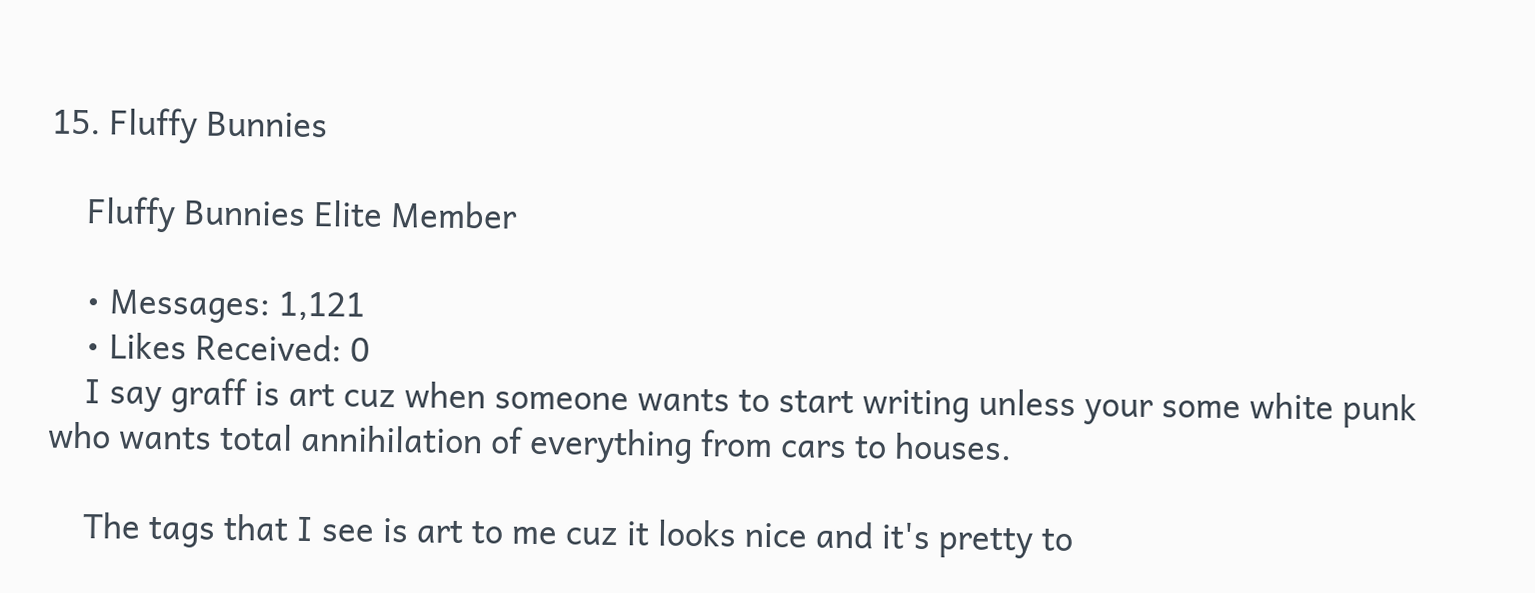15. Fluffy Bunnies

    Fluffy Bunnies Elite Member

    • Messages: 1,121
    • Likes Received: 0
    I say graff is art cuz when someone wants to start writing unless your some white punk who wants total annihilation of everything from cars to houses.

    The tags that I see is art to me cuz it looks nice and it's pretty to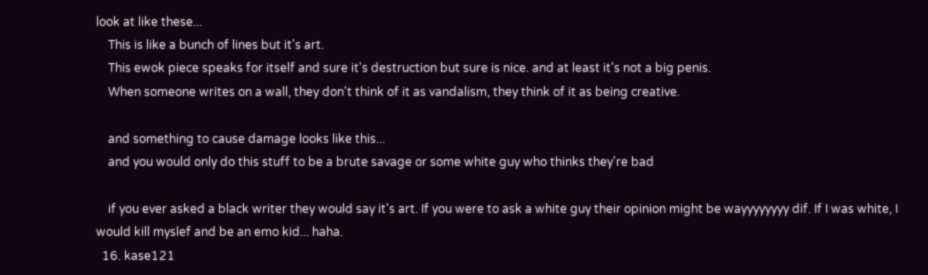look at like these...
    This is like a bunch of lines but it's art.
    This ewok piece speaks for itself and sure it's destruction but sure is nice. and at least it's not a big penis.
    When someone writes on a wall, they don't think of it as vandalism, they think of it as being creative.

    and something to cause damage looks like this...
    and you would only do this stuff to be a brute savage or some white guy who thinks they're bad

    if you ever asked a black writer they would say it's art. If you were to ask a white guy their opinion might be wayyyyyyyy dif. If I was white, I would kill myslef and be an emo kid... haha.
  16. kase121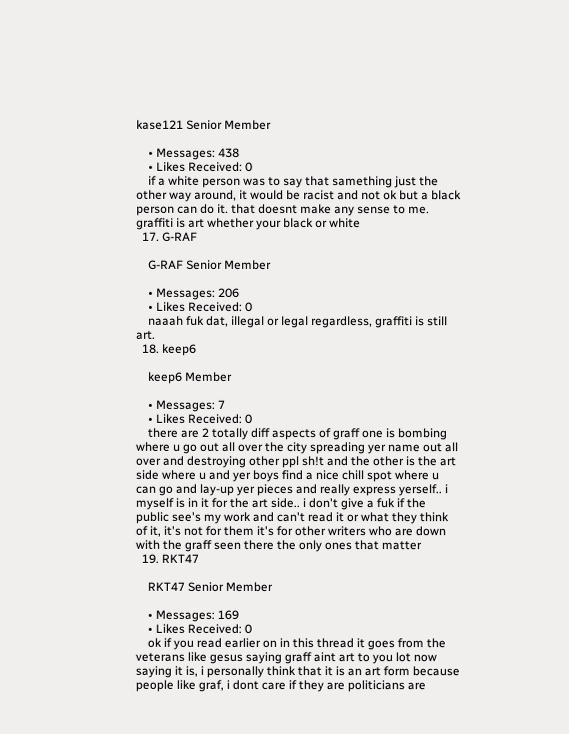kase121 Senior Member

    • Messages: 438
    • Likes Received: 0
    if a white person was to say that samething just the other way around, it would be racist and not ok but a black person can do it. that doesnt make any sense to me. graffiti is art whether your black or white
  17. G-RAF

    G-RAF Senior Member

    • Messages: 206
    • Likes Received: 0
    naaah fuk dat, illegal or legal regardless, graffiti is still art.
  18. keep6

    keep6 Member

    • Messages: 7
    • Likes Received: 0
    there are 2 totally diff aspects of graff one is bombing where u go out all over the city spreading yer name out all over and destroying other ppl sh!t and the other is the art side where u and yer boys find a nice chill spot where u can go and lay-up yer pieces and really express yerself.. i myself is in it for the art side.. i don't give a fuk if the public see's my work and can't read it or what they think of it, it's not for them it's for other writers who are down with the graff seen there the only ones that matter
  19. RKT47

    RKT47 Senior Member

    • Messages: 169
    • Likes Received: 0
    ok if you read earlier on in this thread it goes from the veterans like gesus saying graff aint art to you lot now saying it is, i personally think that it is an art form because people like graf, i dont care if they are politicians are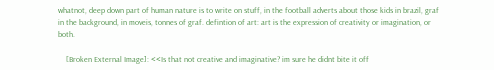whatnot, deep down part of human nature is to write on stuff, in the football adverts about those kids in brazil, graf in the background, in moveis, tonnes of graf. defintion of art: art is the expression of creativity or imagination, or both.

    [Broken External Image]: <<Is that not creative and imaginative? im sure he didnt bite it off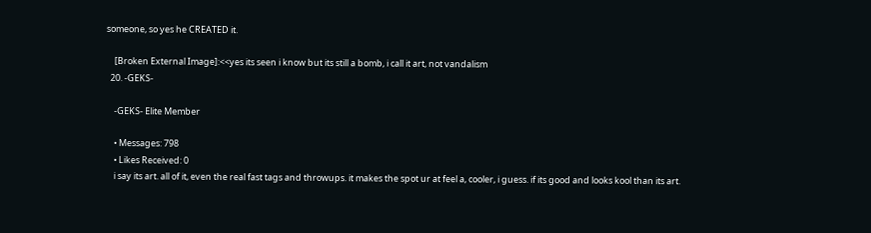someone, so yes he CREATED it.

    [Broken External Image]:<<yes its seen i know but its still a bomb, i call it art, not vandalism
  20. -GEKS-

    -GEKS- Elite Member

    • Messages: 798
    • Likes Received: 0
    i say its art. all of it, even the real fast tags and throwups. it makes the spot ur at feel a, cooler, i guess. if its good and looks kool than its art.